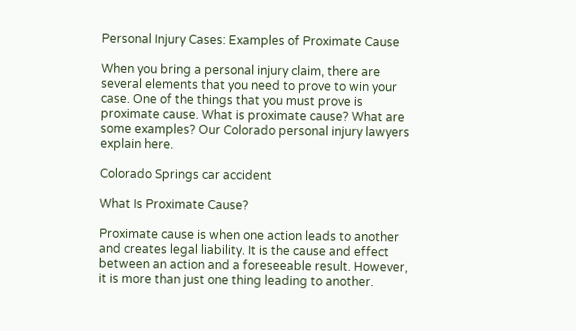Personal Injury Cases: Examples of Proximate Cause

When you bring a personal injury claim, there are several elements that you need to prove to win your case. One of the things that you must prove is proximate cause. What is proximate cause? What are some examples? Our Colorado personal injury lawyers explain here.

Colorado Springs car accident

What Is Proximate Cause?

Proximate cause is when one action leads to another and creates legal liability. It is the cause and effect between an action and a foreseeable result. However, it is more than just one thing leading to another.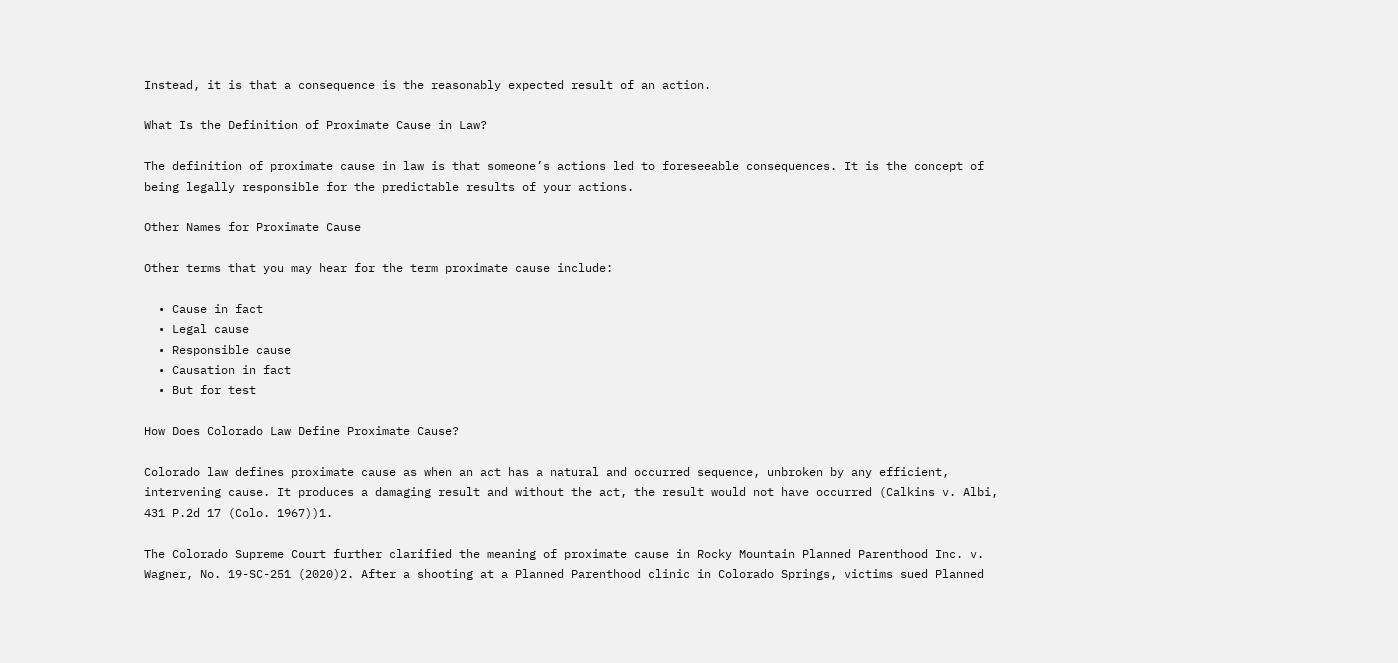Instead, it is that a consequence is the reasonably expected result of an action.

What Is the Definition of Proximate Cause in Law?

The definition of proximate cause in law is that someone’s actions led to foreseeable consequences. It is the concept of being legally responsible for the predictable results of your actions.

Other Names for Proximate Cause

Other terms that you may hear for the term proximate cause include:

  • Cause in fact
  • Legal cause
  • Responsible cause
  • Causation in fact
  • But for test

How Does Colorado Law Define Proximate Cause?

Colorado law defines proximate cause as when an act has a natural and occurred sequence, unbroken by any efficient, intervening cause. It produces a damaging result and without the act, the result would not have occurred (Calkins v. Albi, 431 P.2d 17 (Colo. 1967))1.

The Colorado Supreme Court further clarified the meaning of proximate cause in Rocky Mountain Planned Parenthood Inc. v. Wagner, No. 19-SC-251 (2020)2. After a shooting at a Planned Parenthood clinic in Colorado Springs, victims sued Planned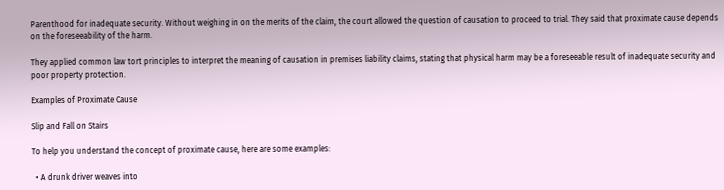Parenthood for inadequate security. Without weighing in on the merits of the claim, the court allowed the question of causation to proceed to trial. They said that proximate cause depends on the foreseeability of the harm.

They applied common law tort principles to interpret the meaning of causation in premises liability claims, stating that physical harm may be a foreseeable result of inadequate security and poor property protection.

Examples of Proximate Cause

Slip and Fall on Stairs

To help you understand the concept of proximate cause, here are some examples:

  • A drunk driver weaves into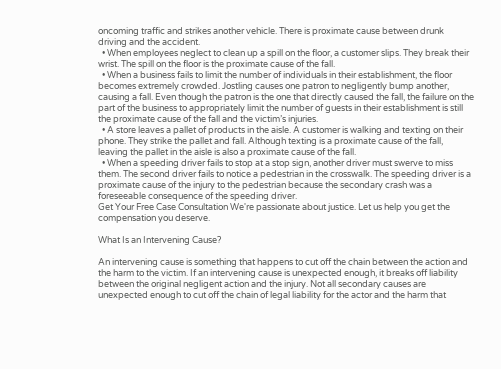oncoming traffic and strikes another vehicle. There is proximate cause between drunk driving and the accident.
  • When employees neglect to clean up a spill on the floor, a customer slips. They break their wrist. The spill on the floor is the proximate cause of the fall.
  • When a business fails to limit the number of individuals in their establishment, the floor becomes extremely crowded. Jostling causes one patron to negligently bump another, causing a fall. Even though the patron is the one that directly caused the fall, the failure on the part of the business to appropriately limit the number of guests in their establishment is still the proximate cause of the fall and the victim’s injuries.
  • A store leaves a pallet of products in the aisle. A customer is walking and texting on their phone. They strike the pallet and fall. Although texting is a proximate cause of the fall, leaving the pallet in the aisle is also a proximate cause of the fall.
  • When a speeding driver fails to stop at a stop sign, another driver must swerve to miss them. The second driver fails to notice a pedestrian in the crosswalk. The speeding driver is a proximate cause of the injury to the pedestrian because the secondary crash was a foreseeable consequence of the speeding driver.
Get Your Free Case Consultation We're passionate about justice. Let us help you get the compensation you deserve.

What Is an Intervening Cause?

An intervening cause is something that happens to cut off the chain between the action and the harm to the victim. If an intervening cause is unexpected enough, it breaks off liability between the original negligent action and the injury. Not all secondary causes are unexpected enough to cut off the chain of legal liability for the actor and the harm that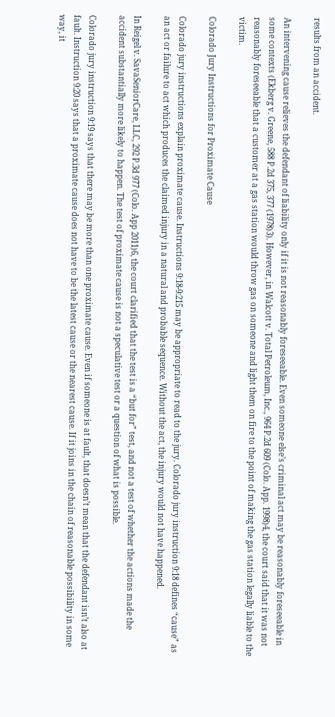results from an accident.

An intervening cause relieves the defendant of liability only if it is not reasonably foreseeable. Even someone else’s criminal act may be reasonably foreseeable in some contexts (Ekberg v. Greene, 588 P.2d 375, 377 (1978)3). However, in Walcott v. Total Petroleum, Inc., 964 P.2d 609 (Colo. App. 1998)4, the court said that it was not reasonably foreseeable that a customer at a gas station would throw gas on someone and light them on fire to the point of making the gas station legally liable to the victim.

Colorado Jury Instructions for Proximate Cause

Colorado jury instructions explain proximate cause. Instructions 9:18-9:215 may be appropriate to read to the jury. Colorado jury instruction 9:18 defines “cause” as an act or failure to act which produces the claimed injury in a natural and probable sequence. Without the act, the injury would not have happened.

In Reigel v. SavaSeniorCare, LLC, 292 P.3d 977 (Colo. App 2011)6, the court clarified that the test is a “but for” test, and not a test of whether the actions made the accident substantially more likely to happen. The test of proximate cause is not a speculative test or a question of what is possible.

Colorado jury instruction 9:19 says that there may be more than one proximate cause. Even if someone is at fault, that doesn’t mean that the defendant isn’t also at fault. Instruction 9:20 says that a proximate cause does not have to be the latest cause or the nearest cause. If it joins in the chain of reasonable possibility in some way, it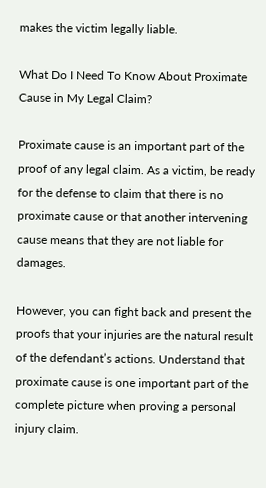makes the victim legally liable.

What Do I Need To Know About Proximate Cause in My Legal Claim?

Proximate cause is an important part of the proof of any legal claim. As a victim, be ready for the defense to claim that there is no proximate cause or that another intervening cause means that they are not liable for damages.

However, you can fight back and present the proofs that your injuries are the natural result of the defendant’s actions. Understand that proximate cause is one important part of the complete picture when proving a personal injury claim.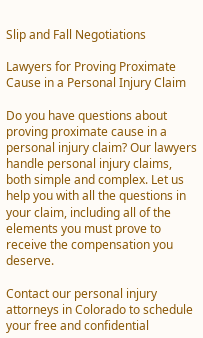Slip and Fall Negotiations

Lawyers for Proving Proximate Cause in a Personal Injury Claim

Do you have questions about proving proximate cause in a personal injury claim? Our lawyers handle personal injury claims, both simple and complex. Let us help you with all the questions in your claim, including all of the elements you must prove to receive the compensation you deserve.

Contact our personal injury attorneys in Colorado to schedule your free and confidential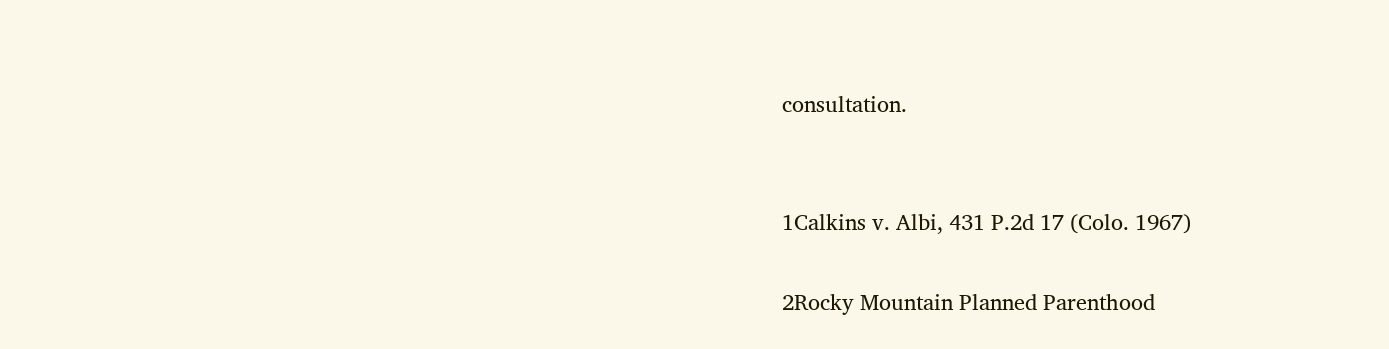consultation.


1Calkins v. Albi, 431 P.2d 17 (Colo. 1967)

2Rocky Mountain Planned Parenthood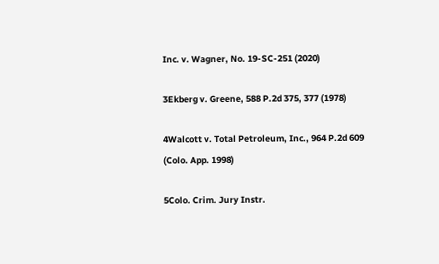Inc. v. Wagner, No. 19-SC-251 (2020)

3Ekberg v. Greene, 588 P.2d 375, 377 (1978)

4Walcott v. Total Petroleum, Inc., 964 P.2d 609 (Colo. App. 1998)

5Colo. Crim. Jury Instr.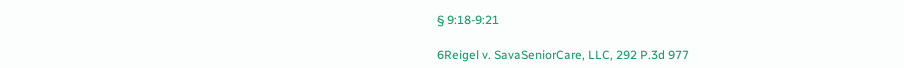§ 9:18-9:21

6Reigel v. SavaSeniorCare, LLC, 292 P.3d 977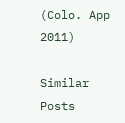(Colo. App 2011)

Similar Posts